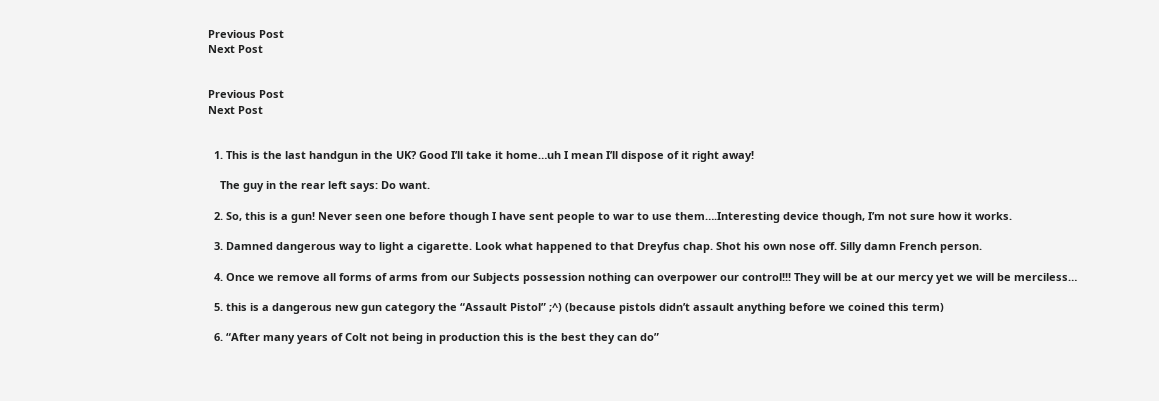Previous Post
Next Post


Previous Post
Next Post


  1. This is the last handgun in the UK? Good I’ll take it home…uh I mean I’ll dispose of it right away!

    The guy in the rear left says: Do want.

  2. So, this is a gun! Never seen one before though I have sent people to war to use them….Interesting device though, I’m not sure how it works.

  3. Damned dangerous way to light a cigarette. Look what happened to that Dreyfus chap. Shot his own nose off. Silly damn French person.

  4. Once we remove all forms of arms from our Subjects possession nothing can overpower our control!!! They will be at our mercy yet we will be merciless…

  5. this is a dangerous new gun category the “Assault Pistol” ;^) (because pistols didn’t assault anything before we coined this term)

  6. “After many years of Colt not being in production this is the best they can do”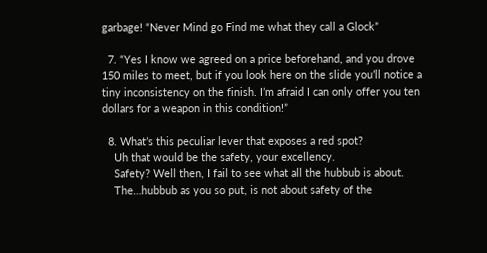garbage! “Never Mind go Find me what they call a Glock”

  7. “Yes I know we agreed on a price beforehand, and you drove 150 miles to meet, but if you look here on the slide you’ll notice a tiny inconsistency on the finish. I’m afraid I can only offer you ten dollars for a weapon in this condition!”

  8. What’s this peculiar lever that exposes a red spot?
    Uh that would be the safety, your excellency.
    Safety? Well then, I fail to see what all the hubbub is about.
    The…hubbub as you so put, is not about safety of the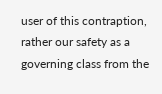user of this contraption, rather our safety as a governing class from the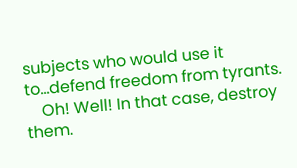subjects who would use it to…defend freedom from tyrants.
    Oh! Well! In that case, destroy them.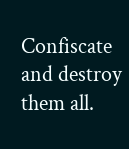Confiscate and destroy them all.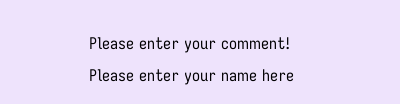Please enter your comment!
Please enter your name here